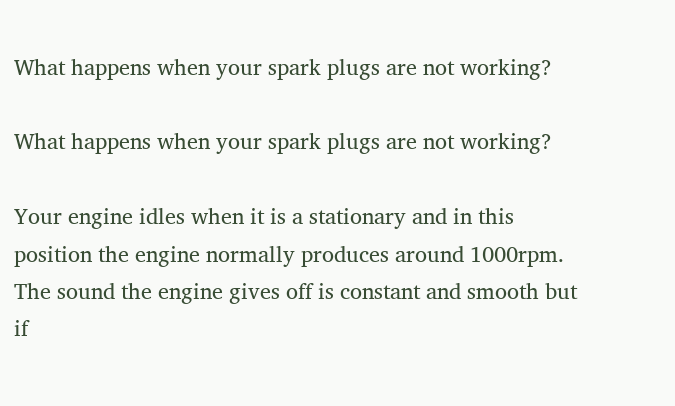What happens when your spark plugs are not working?

What happens when your spark plugs are not working?

Your engine idles when it is a stationary and in this position the engine normally produces around 1000rpm. The sound the engine gives off is constant and smooth but if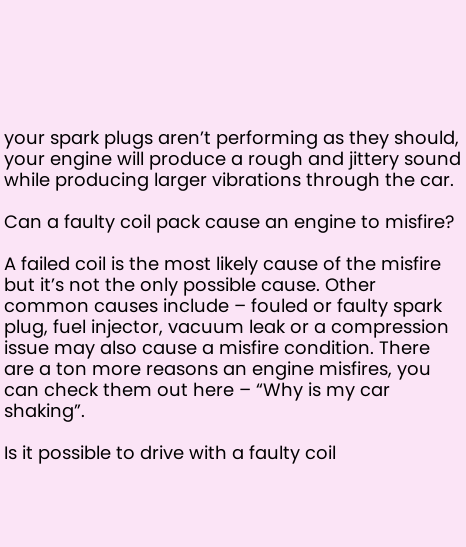your spark plugs aren’t performing as they should, your engine will produce a rough and jittery sound while producing larger vibrations through the car.

Can a faulty coil pack cause an engine to misfire?

A failed coil is the most likely cause of the misfire but it’s not the only possible cause. Other common causes include – fouled or faulty spark plug, fuel injector, vacuum leak or a compression issue may also cause a misfire condition. There are a ton more reasons an engine misfires, you can check them out here – “Why is my car shaking”.

Is it possible to drive with a faulty coil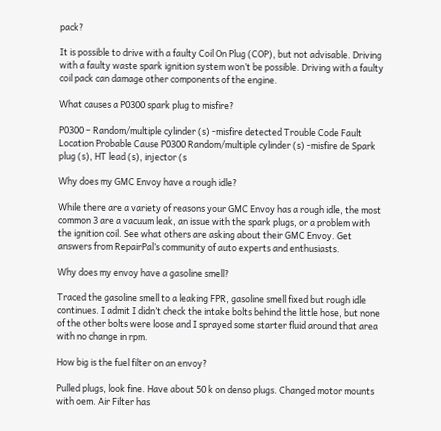pack?

It is possible to drive with a faulty Coil On Plug (COP), but not advisable. Driving with a faulty waste spark ignition system won’t be possible. Driving with a faulty coil pack can damage other components of the engine.

What causes a P0300 spark plug to misfire?

P0300 – Random/multiple cylinder (s) -misfire detected Trouble Code Fault Location Probable Cause P0300 Random/multiple cylinder (s) -misfire de Spark plug (s), HT lead (s), injector (s

Why does my GMC Envoy have a rough idle?

While there are a variety of reasons your GMC Envoy has a rough idle, the most common 3 are a vacuum leak, an issue with the spark plugs, or a problem with the ignition coil. See what others are asking about their GMC Envoy. Get answers from RepairPal’s community of auto experts and enthusiasts.

Why does my envoy have a gasoline smell?

Traced the gasoline smell to a leaking FPR, gasoline smell fixed but rough idle continues. I admit I didn’t check the intake bolts behind the little hose, but none of the other bolts were loose and I sprayed some starter fluid around that area with no change in rpm.

How big is the fuel filter on an envoy?

Pulled plugs, look fine. Have about 50 k on denso plugs. Changed motor mounts with oem. Air Filter has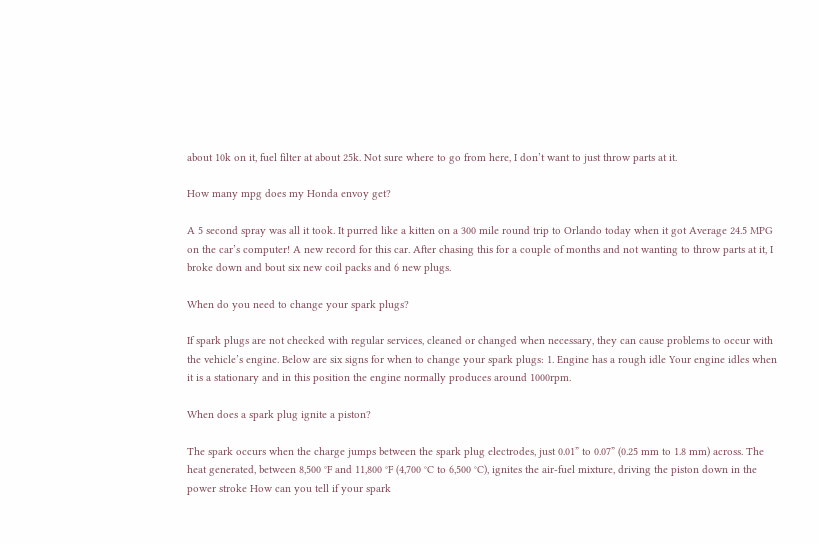about 10k on it, fuel filter at about 25k. Not sure where to go from here, I don’t want to just throw parts at it.

How many mpg does my Honda envoy get?

A 5 second spray was all it took. It purred like a kitten on a 300 mile round trip to Orlando today when it got Average 24.5 MPG on the car’s computer! A new record for this car. After chasing this for a couple of months and not wanting to throw parts at it, I broke down and bout six new coil packs and 6 new plugs.

When do you need to change your spark plugs?

If spark plugs are not checked with regular services, cleaned or changed when necessary, they can cause problems to occur with the vehicle’s engine. Below are six signs for when to change your spark plugs: 1. Engine has a rough idle Your engine idles when it is a stationary and in this position the engine normally produces around 1000rpm.

When does a spark plug ignite a piston?

The spark occurs when the charge jumps between the spark plug electrodes, just 0.01” to 0.07” (0.25 mm to 1.8 mm) across. The heat generated, between 8,500 °F and 11,800 °F (4,700 °C to 6,500 °C), ignites the air-fuel mixture, driving the piston down in the power stroke How can you tell if your spark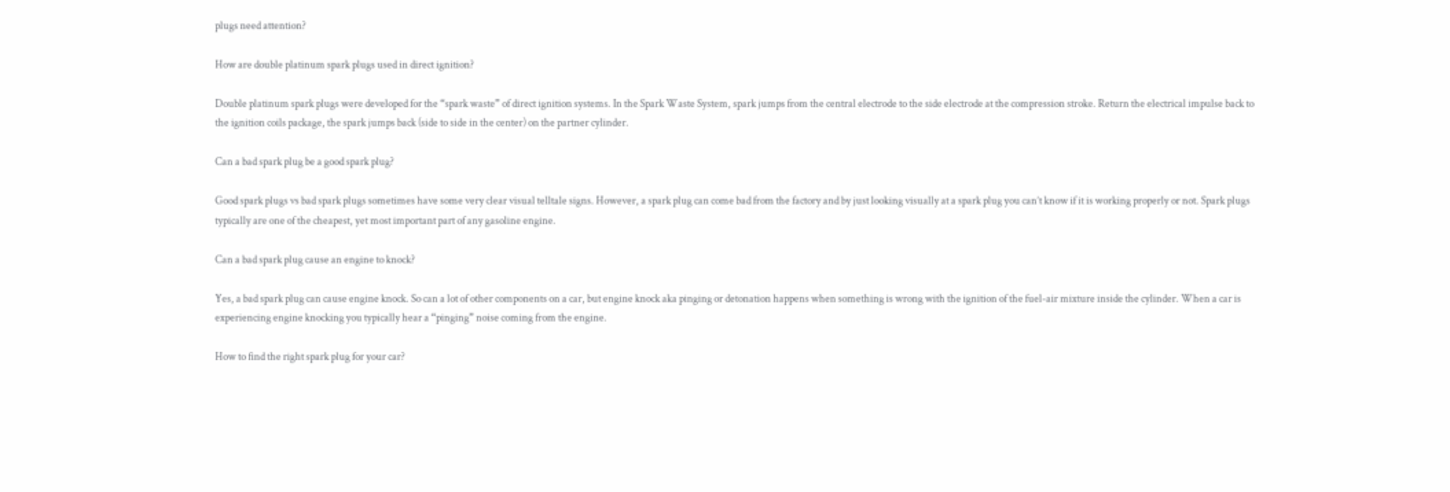plugs need attention?

How are double platinum spark plugs used in direct ignition?

Double platinum spark plugs were developed for the “spark waste” of direct ignition systems. In the Spark Waste System, spark jumps from the central electrode to the side electrode at the compression stroke. Return the electrical impulse back to the ignition coils package, the spark jumps back (side to side in the center) on the partner cylinder.

Can a bad spark plug be a good spark plug?

Good spark plugs vs bad spark plugs sometimes have some very clear visual telltale signs. However, a spark plug can come bad from the factory and by just looking visually at a spark plug you can’t know if it is working properly or not. Spark plugs typically are one of the cheapest, yet most important part of any gasoline engine.

Can a bad spark plug cause an engine to knock?

Yes, a bad spark plug can cause engine knock. So can a lot of other components on a car, but engine knock aka pinging or detonation happens when something is wrong with the ignition of the fuel-air mixture inside the cylinder. When a car is experiencing engine knocking you typically hear a “pinging” noise coming from the engine.

How to find the right spark plug for your car?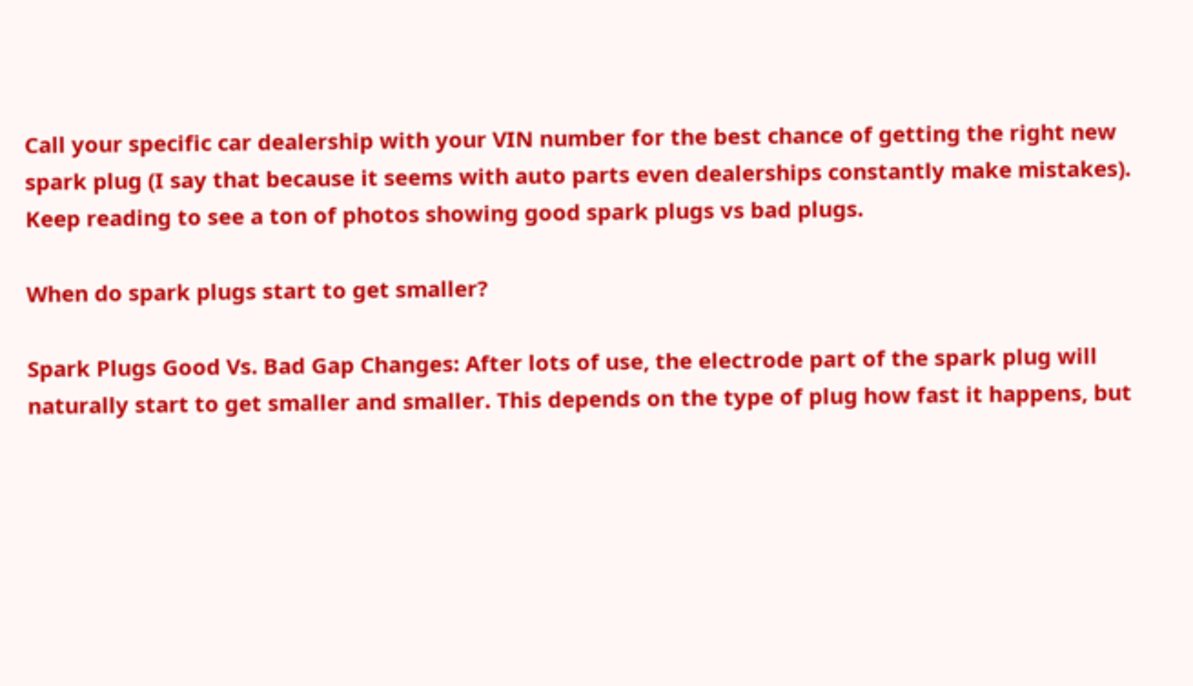Call your specific car dealership with your VIN number for the best chance of getting the right new spark plug (I say that because it seems with auto parts even dealerships constantly make mistakes). Keep reading to see a ton of photos showing good spark plugs vs bad plugs.

When do spark plugs start to get smaller?

Spark Plugs Good Vs. Bad Gap Changes: After lots of use, the electrode part of the spark plug will naturally start to get smaller and smaller. This depends on the type of plug how fast it happens, but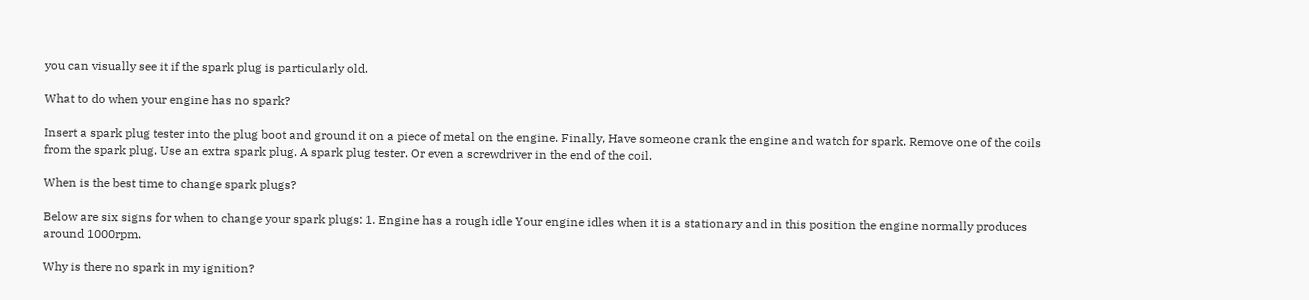you can visually see it if the spark plug is particularly old.

What to do when your engine has no spark?

Insert a spark plug tester into the plug boot and ground it on a piece of metal on the engine. Finally, Have someone crank the engine and watch for spark. Remove one of the coils from the spark plug. Use an extra spark plug. A spark plug tester. Or even a screwdriver in the end of the coil.

When is the best time to change spark plugs?

Below are six signs for when to change your spark plugs: 1. Engine has a rough idle Your engine idles when it is a stationary and in this position the engine normally produces around 1000rpm.

Why is there no spark in my ignition?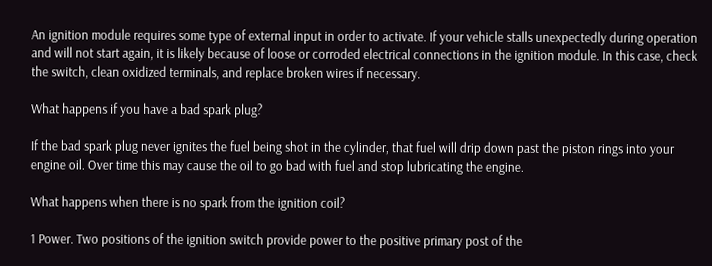An ignition module requires some type of external input in order to activate. If your vehicle stalls unexpectedly during operation and will not start again, it is likely because of loose or corroded electrical connections in the ignition module. In this case, check the switch, clean oxidized terminals, and replace broken wires if necessary.

What happens if you have a bad spark plug?

If the bad spark plug never ignites the fuel being shot in the cylinder, that fuel will drip down past the piston rings into your engine oil. Over time this may cause the oil to go bad with fuel and stop lubricating the engine.

What happens when there is no spark from the ignition coil?

1 Power. Two positions of the ignition switch provide power to the positive primary post of the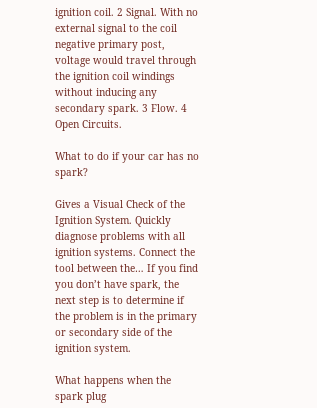ignition coil. 2 Signal. With no external signal to the coil negative primary post, voltage would travel through the ignition coil windings without inducing any secondary spark. 3 Flow. 4 Open Circuits.

What to do if your car has no spark?

Gives a Visual Check of the Ignition System. Quickly diagnose problems with all ignition systems. Connect the tool between the… If you find you don’t have spark, the next step is to determine if the problem is in the primary or secondary side of the ignition system.

What happens when the spark plug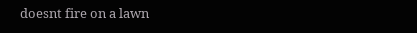doesnt fire on a lawn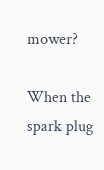mower?

When the spark plug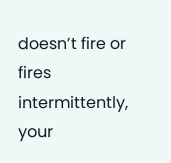doesn’t fire or fires intermittently, your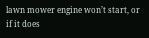lawn mower engine won’t start, or if it does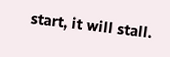start, it will stall.